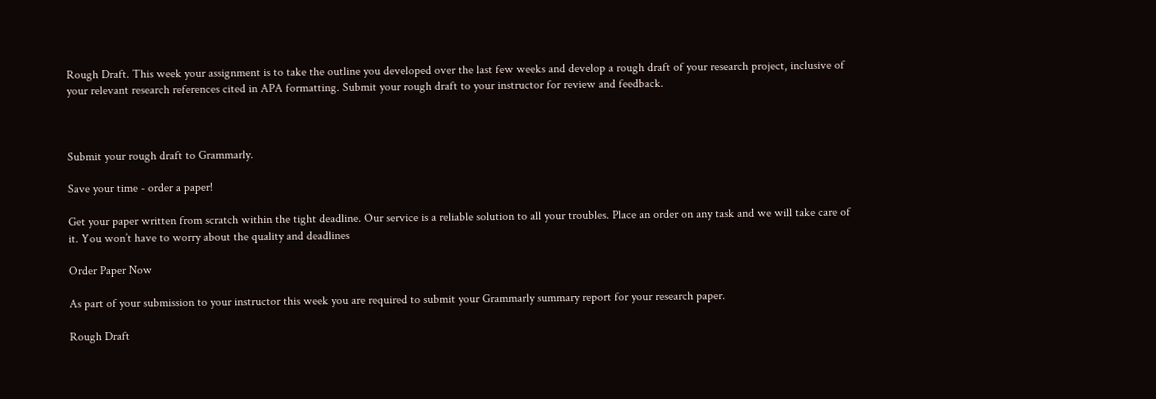Rough Draft. This week your assignment is to take the outline you developed over the last few weeks and develop a rough draft of your research project, inclusive of your relevant research references cited in APA formatting. Submit your rough draft to your instructor for review and feedback.



Submit your rough draft to Grammarly.

Save your time - order a paper!

Get your paper written from scratch within the tight deadline. Our service is a reliable solution to all your troubles. Place an order on any task and we will take care of it. You won’t have to worry about the quality and deadlines

Order Paper Now

As part of your submission to your instructor this week you are required to submit your Grammarly summary report for your research paper.

Rough Draft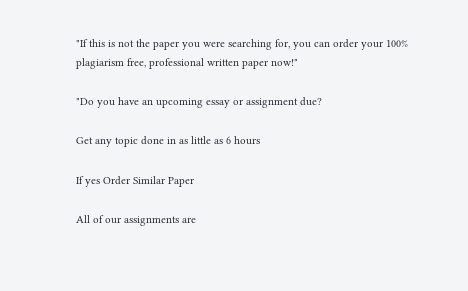"If this is not the paper you were searching for, you can order your 100% plagiarism free, professional written paper now!"

"Do you have an upcoming essay or assignment due?

Get any topic done in as little as 6 hours

If yes Order Similar Paper

All of our assignments are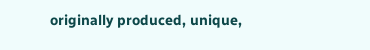originally produced, unique,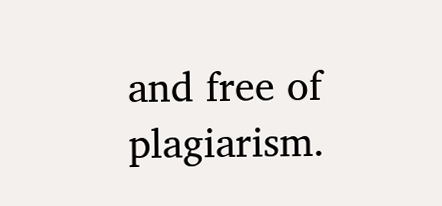and free of plagiarism.